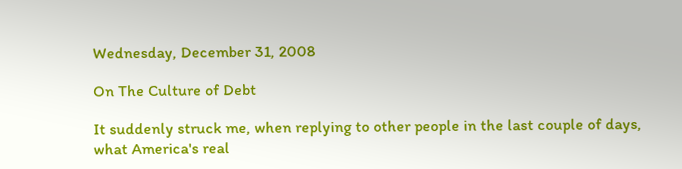Wednesday, December 31, 2008

On The Culture of Debt

It suddenly struck me, when replying to other people in the last couple of days, what America's real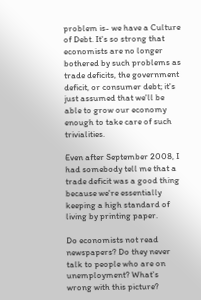problem is- we have a Culture of Debt. It's so strong that economists are no longer bothered by such problems as trade deficits, the government deficit, or consumer debt; it's just assumed that we'll be able to grow our economy enough to take care of such trivialities.

Even after September 2008, I had somebody tell me that a trade deficit was a good thing because we're essentially keeping a high standard of living by printing paper.

Do economists not read newspapers? Do they never talk to people who are on unemployment? What's wrong with this picture?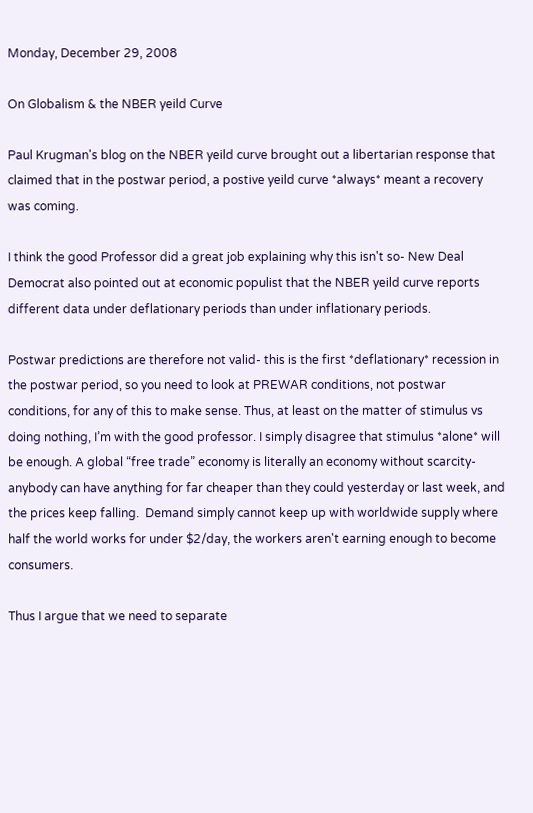Monday, December 29, 2008

On Globalism & the NBER yeild Curve

Paul Krugman's blog on the NBER yeild curve brought out a libertarian response that claimed that in the postwar period, a postive yeild curve *always* meant a recovery was coming.

I think the good Professor did a great job explaining why this isn't so- New Deal Democrat also pointed out at economic populist that the NBER yeild curve reports different data under deflationary periods than under inflationary periods.

Postwar predictions are therefore not valid- this is the first *deflationary* recession in the postwar period, so you need to look at PREWAR conditions, not postwar conditions, for any of this to make sense. Thus, at least on the matter of stimulus vs doing nothing, I’m with the good professor. I simply disagree that stimulus *alone* will be enough. A global “free trade” economy is literally an economy without scarcity- anybody can have anything for far cheaper than they could yesterday or last week, and the prices keep falling.  Demand simply cannot keep up with worldwide supply where half the world works for under $2/day, the workers aren't earning enough to become consumers.

Thus I argue that we need to separate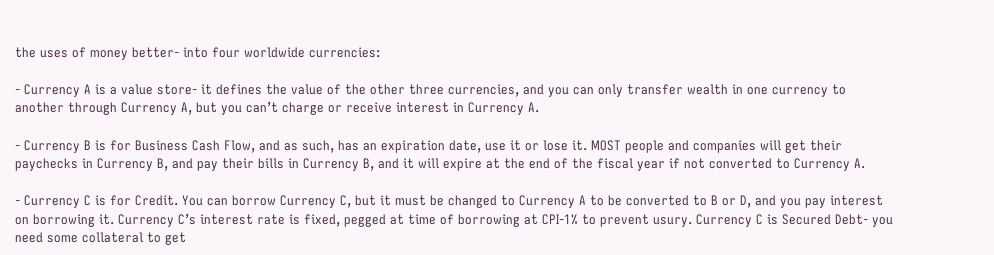the uses of money better- into four worldwide currencies:

- Currency A is a value store- it defines the value of the other three currencies, and you can only transfer wealth in one currency to another through Currency A, but you can’t charge or receive interest in Currency A.

- Currency B is for Business Cash Flow, and as such, has an expiration date, use it or lose it. MOST people and companies will get their paychecks in Currency B, and pay their bills in Currency B, and it will expire at the end of the fiscal year if not converted to Currency A.

- Currency C is for Credit. You can borrow Currency C, but it must be changed to Currency A to be converted to B or D, and you pay interest on borrowing it. Currency C’s interest rate is fixed, pegged at time of borrowing at CPI-1% to prevent usury. Currency C is Secured Debt- you need some collateral to get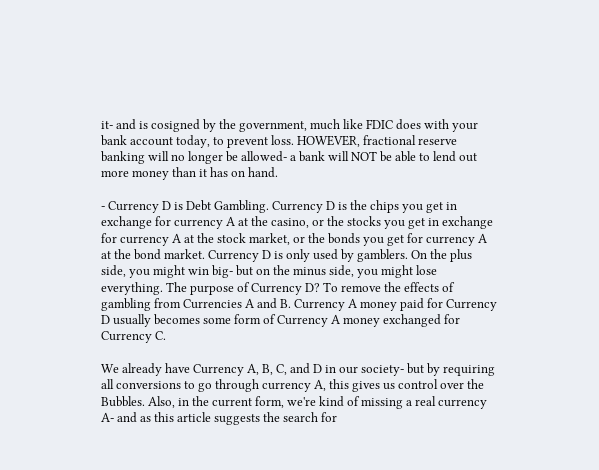it- and is cosigned by the government, much like FDIC does with your bank account today, to prevent loss. HOWEVER, fractional reserve banking will no longer be allowed- a bank will NOT be able to lend out more money than it has on hand.

- Currency D is Debt Gambling. Currency D is the chips you get in exchange for currency A at the casino, or the stocks you get in exchange for currency A at the stock market, or the bonds you get for currency A at the bond market. Currency D is only used by gamblers. On the plus side, you might win big- but on the minus side, you might lose everything. The purpose of Currency D? To remove the effects of gambling from Currencies A and B. Currency A money paid for Currency D usually becomes some form of Currency A money exchanged for Currency C.

We already have Currency A, B, C, and D in our society- but by requiring all conversions to go through currency A, this gives us control over the Bubbles. Also, in the current form, we're kind of missing a real currency A- and as this article suggests the search for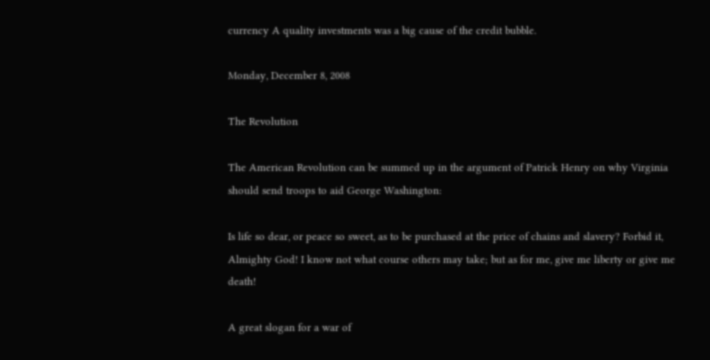currency A quality investments was a big cause of the credit bubble.

Monday, December 8, 2008

The Revolution

The American Revolution can be summed up in the argument of Patrick Henry on why Virginia should send troops to aid George Washington:

Is life so dear, or peace so sweet, as to be purchased at the price of chains and slavery? Forbid it, Almighty God! I know not what course others may take; but as for me, give me liberty or give me death!

A great slogan for a war of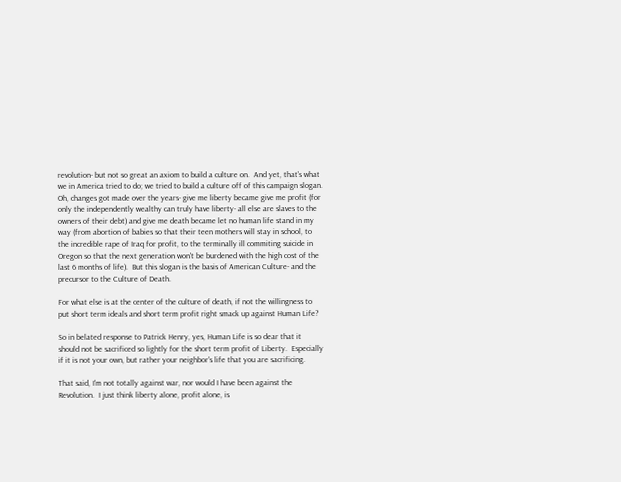revolution- but not so great an axiom to build a culture on.  And yet, that's what we in America tried to do; we tried to build a culture off of this campaign slogan.  Oh, changes got made over the years- give me liberty became give me profit (for only the independently wealthy can truly have liberty- all else are slaves to the owners of their debt) and give me death became let no human life stand in my way (from abortion of babies so that their teen mothers will stay in school, to the incredible rape of Iraq for profit, to the terminally ill commiting suicide in Oregon so that the next generation won't be burdened with the high cost of the last 6 months of life).  But this slogan is the basis of American Culture- and the precursor to the Culture of Death.

For what else is at the center of the culture of death, if not the willingness to put short term ideals and short term profit right smack up against Human Life?

So in belated response to Patrick Henry, yes, Human Life is so dear that it should not be sacrificed so lightly for the short term profit of Liberty.  Especially if it is not your own, but rather your neighbor's life that you are sacrificing.

That said, I'm not totally against war, nor would I have been against the Revolution.  I just think liberty alone, profit alone, is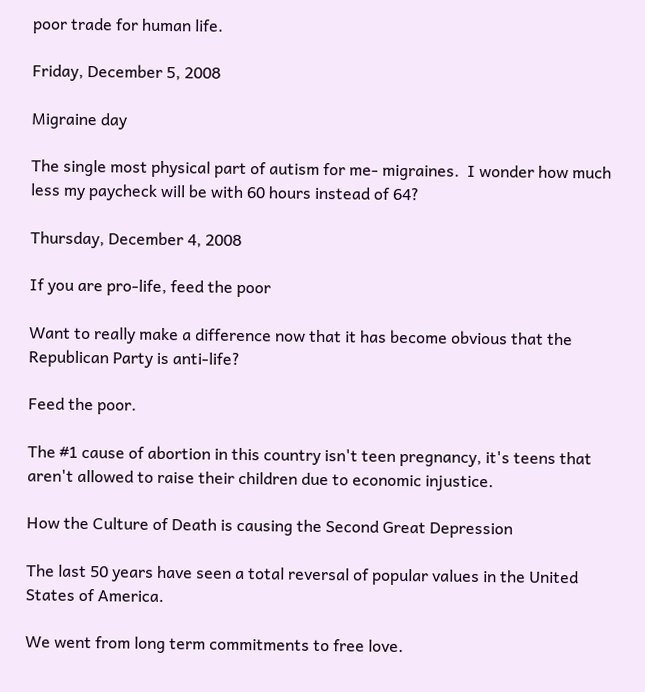poor trade for human life.

Friday, December 5, 2008

Migraine day

The single most physical part of autism for me- migraines.  I wonder how much less my paycheck will be with 60 hours instead of 64?

Thursday, December 4, 2008

If you are pro-life, feed the poor

Want to really make a difference now that it has become obvious that the Republican Party is anti-life?

Feed the poor.

The #1 cause of abortion in this country isn't teen pregnancy, it's teens that aren't allowed to raise their children due to economic injustice.

How the Culture of Death is causing the Second Great Depression

The last 50 years have seen a total reversal of popular values in the United States of America.

We went from long term commitments to free love.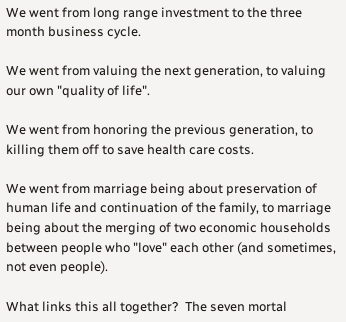We went from long range investment to the three month business cycle.

We went from valuing the next generation, to valuing our own "quality of life".

We went from honoring the previous generation, to killing them off to save health care costs.

We went from marriage being about preservation of human life and continuation of the family, to marriage being about the merging of two economic households between people who "love" each other (and sometimes, not even people).

What links this all together?  The seven mortal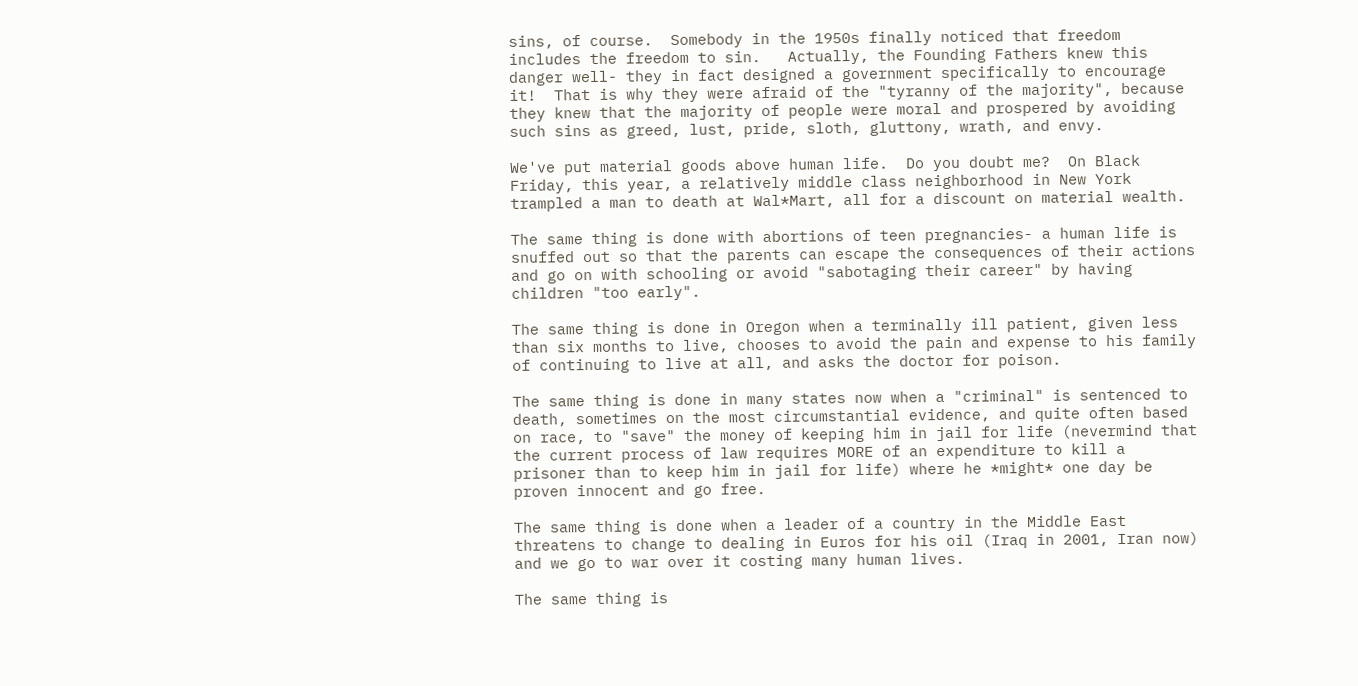sins, of course.  Somebody in the 1950s finally noticed that freedom includes the freedom to sin.   Actually, the Founding Fathers knew this danger well- they in fact designed a government specifically to encourage it!  That is why they were afraid of the "tyranny of the majority", because they knew that the majority of people were moral and prospered by avoiding such sins as greed, lust, pride, sloth, gluttony, wrath, and envy.

We've put material goods above human life.  Do you doubt me?  On Black Friday, this year, a relatively middle class neighborhood in New York trampled a man to death at Wal*Mart, all for a discount on material wealth.

The same thing is done with abortions of teen pregnancies- a human life is snuffed out so that the parents can escape the consequences of their actions and go on with schooling or avoid "sabotaging their career" by having children "too early".

The same thing is done in Oregon when a terminally ill patient, given less than six months to live, chooses to avoid the pain and expense to his family of continuing to live at all, and asks the doctor for poison.

The same thing is done in many states now when a "criminal" is sentenced to death, sometimes on the most circumstantial evidence, and quite often based on race, to "save" the money of keeping him in jail for life (nevermind that the current process of law requires MORE of an expenditure to kill a prisoner than to keep him in jail for life) where he *might* one day be proven innocent and go free.

The same thing is done when a leader of a country in the Middle East threatens to change to dealing in Euros for his oil (Iraq in 2001, Iran now) and we go to war over it costing many human lives.

The same thing is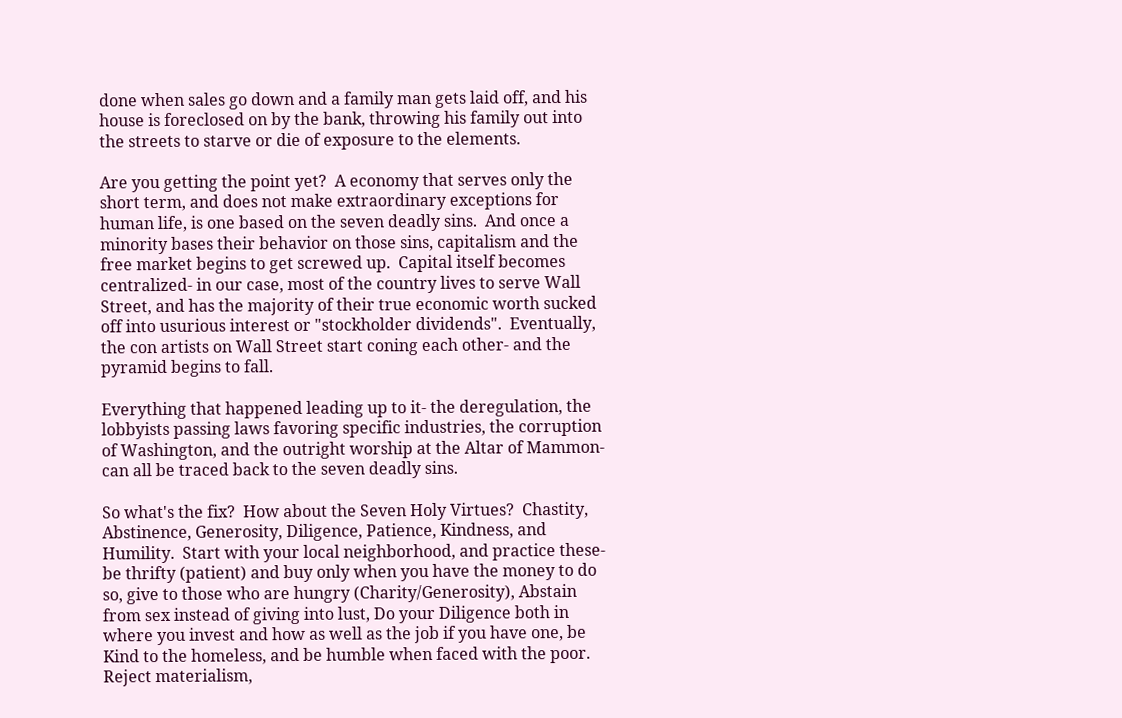done when sales go down and a family man gets laid off, and his house is foreclosed on by the bank, throwing his family out into the streets to starve or die of exposure to the elements.

Are you getting the point yet?  A economy that serves only the short term, and does not make extraordinary exceptions for human life, is one based on the seven deadly sins.  And once a minority bases their behavior on those sins, capitalism and the free market begins to get screwed up.  Capital itself becomes centralized- in our case, most of the country lives to serve Wall Street, and has the majority of their true economic worth sucked off into usurious interest or "stockholder dividends".  Eventually, the con artists on Wall Street start coning each other- and the pyramid begins to fall.

Everything that happened leading up to it- the deregulation, the lobbyists passing laws favoring specific industries, the corruption of Washington, and the outright worship at the Altar of Mammon- can all be traced back to the seven deadly sins.

So what's the fix?  How about the Seven Holy Virtues?  Chastity, Abstinence, Generosity, Diligence, Patience, Kindness, and Humility.  Start with your local neighborhood, and practice these- be thrifty (patient) and buy only when you have the money to do so, give to those who are hungry (Charity/Generosity), Abstain from sex instead of giving into lust, Do your Diligence both in where you invest and how as well as the job if you have one, be Kind to the homeless, and be humble when faced with the poor.  Reject materialism,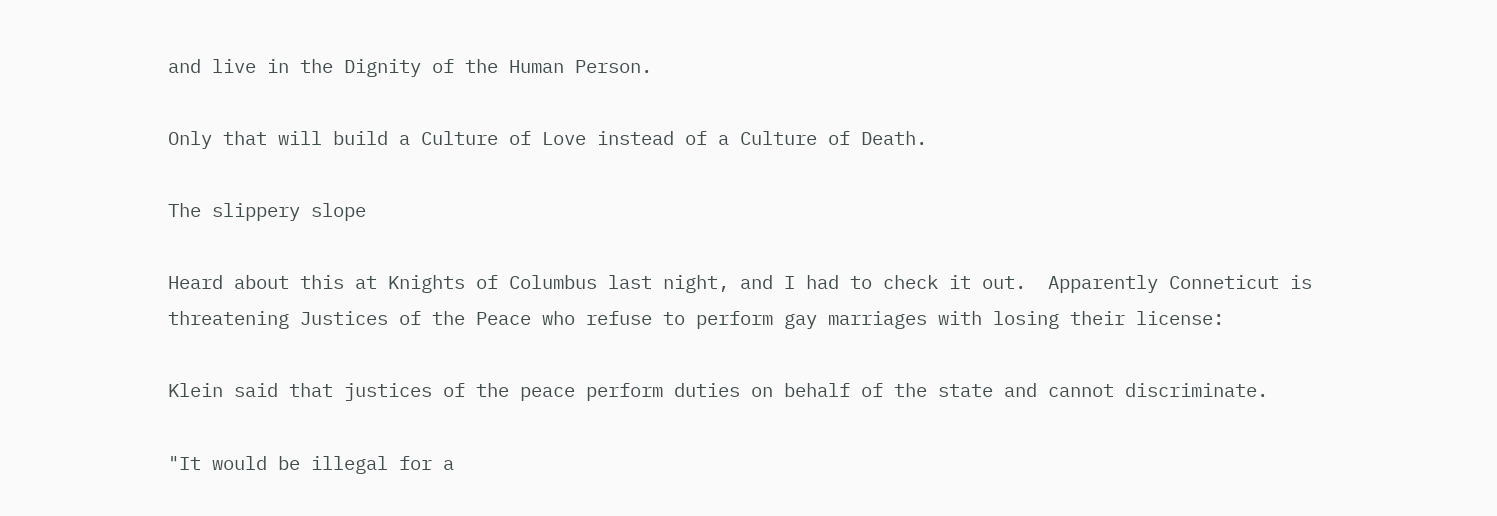and live in the Dignity of the Human Person.

Only that will build a Culture of Love instead of a Culture of Death.

The slippery slope

Heard about this at Knights of Columbus last night, and I had to check it out.  Apparently Conneticut is threatening Justices of the Peace who refuse to perform gay marriages with losing their license:

Klein said that justices of the peace perform duties on behalf of the state and cannot discriminate.

"It would be illegal for a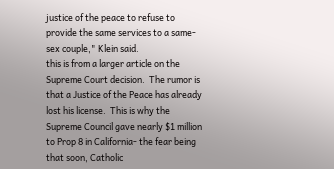justice of the peace to refuse to provide the same services to a same-sex couple," Klein said.
this is from a larger article on the Supreme Court decision.  The rumor is that a Justice of the Peace has already lost his license.  This is why the Supreme Council gave nearly $1 million to Prop 8 in California- the fear being that soon, Catholic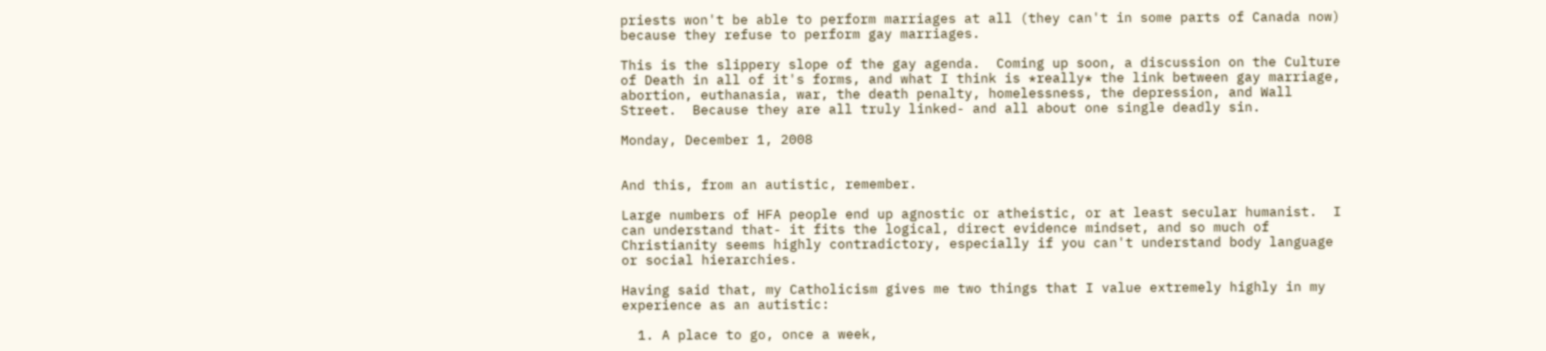priests won't be able to perform marriages at all (they can't in some parts of Canada now) because they refuse to perform gay marriages.

This is the slippery slope of the gay agenda.  Coming up soon, a discussion on the Culture of Death in all of it's forms, and what I think is *really* the link between gay marriage, abortion, euthanasia, war, the death penalty, homelessness, the depression, and Wall Street.  Because they are all truly linked- and all about one single deadly sin.

Monday, December 1, 2008


And this, from an autistic, remember.

Large numbers of HFA people end up agnostic or atheistic, or at least secular humanist.  I can understand that- it fits the logical, direct evidence mindset, and so much of Christianity seems highly contradictory, especially if you can't understand body language or social hierarchies.

Having said that, my Catholicism gives me two things that I value extremely highly in my experience as an autistic:

  1. A place to go, once a week,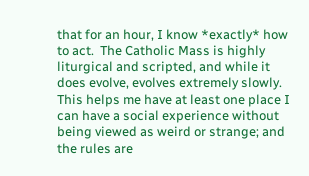that for an hour, I know *exactly* how to act.  The Catholic Mass is highly liturgical and scripted, and while it does evolve, evolves extremely slowly.  This helps me have at least one place I can have a social experience without being viewed as weird or strange; and the rules are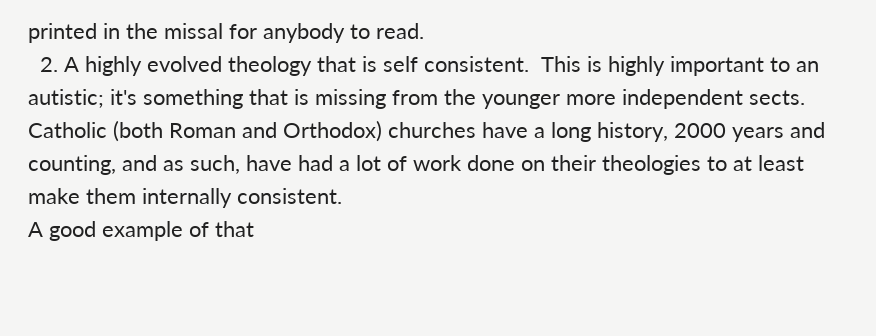printed in the missal for anybody to read.
  2. A highly evolved theology that is self consistent.  This is highly important to an autistic; it's something that is missing from the younger more independent sects.  Catholic (both Roman and Orthodox) churches have a long history, 2000 years and counting, and as such, have had a lot of work done on their theologies to at least make them internally consistent.
A good example of that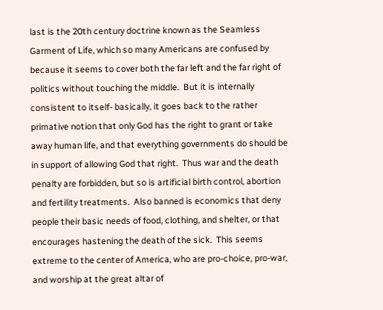last is the 20th century doctrine known as the Seamless Garment of Life, which so many Americans are confused by because it seems to cover both the far left and the far right of politics without touching the middle.  But it is internally consistent to itself- basically, it goes back to the rather primative notion that only God has the right to grant or take away human life, and that everything governments do should be in support of allowing God that right.  Thus war and the death penalty are forbidden, but so is artificial birth control, abortion and fertility treatments.  Also banned is economics that deny people their basic needs of food, clothing, and shelter, or that encourages hastening the death of the sick.  This seems extreme to the center of America, who are pro-choice, pro-war, and worship at the great altar of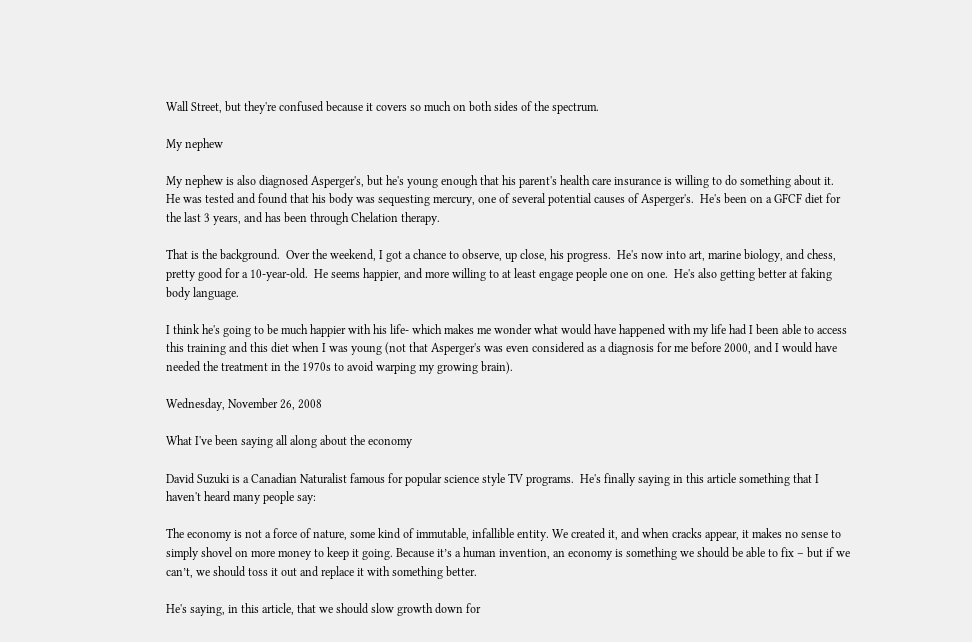Wall Street, but they're confused because it covers so much on both sides of the spectrum.

My nephew

My nephew is also diagnosed Asperger's, but he's young enough that his parent's health care insurance is willing to do something about it.  He was tested and found that his body was sequesting mercury, one of several potential causes of Asperger's.  He's been on a GFCF diet for the last 3 years, and has been through Chelation therapy.

That is the background.  Over the weekend, I got a chance to observe, up close, his progress.  He's now into art, marine biology, and chess, pretty good for a 10-year-old.  He seems happier, and more willing to at least engage people one on one.  He's also getting better at faking body language.

I think he's going to be much happier with his life- which makes me wonder what would have happened with my life had I been able to access this training and this diet when I was young (not that Asperger's was even considered as a diagnosis for me before 2000, and I would have needed the treatment in the 1970s to avoid warping my growing brain).

Wednesday, November 26, 2008

What I've been saying all along about the economy

David Suzuki is a Canadian Naturalist famous for popular science style TV programs.  He's finally saying in this article something that I haven't heard many people say:

The economy is not a force of nature, some kind of immutable, infallible entity. We created it, and when cracks appear, it makes no sense to simply shovel on more money to keep it going. Because it’s a human invention, an economy is something we should be able to fix – but if we can’t, we should toss it out and replace it with something better.

He's saying, in this article, that we should slow growth down for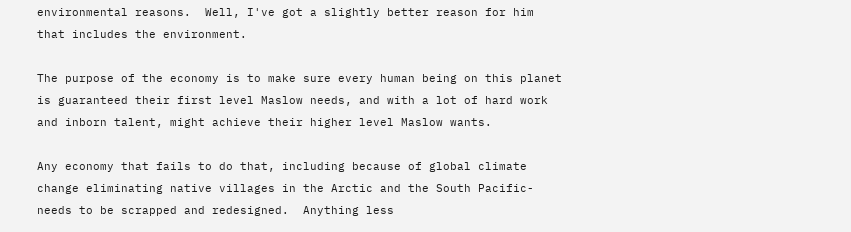environmental reasons.  Well, I've got a slightly better reason for him that includes the environment.

The purpose of the economy is to make sure every human being on this planet is guaranteed their first level Maslow needs, and with a lot of hard work and inborn talent, might achieve their higher level Maslow wants.

Any economy that fails to do that, including because of global climate change eliminating native villages in the Arctic and the South Pacific- needs to be scrapped and redesigned.  Anything less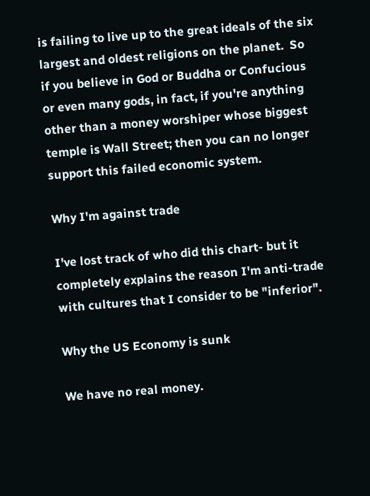is failing to live up to the great ideals of the six largest and oldest religions on the planet.  So if you believe in God or Buddha or Confucious or even many gods, in fact, if you're anything other than a money worshiper whose biggest temple is Wall Street; then you can no longer support this failed economic system.

Why I'm against trade

I've lost track of who did this chart- but it completely explains the reason I'm anti-trade with cultures that I consider to be "inferior".

Why the US Economy is sunk

We have no real money.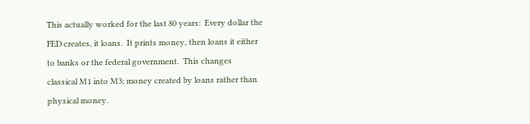This actually worked for the last 80 years:  Every dollar the FED creates, it loans.  It prints money, then loans it either to banks or the federal government.  This changes classical M1 into M3; money created by loans rather than physical money.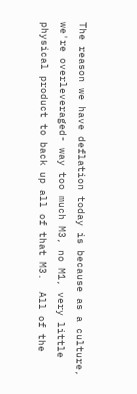The reason we have deflation today is because as a culture, we're overleveraged- way too much M3, no M1, very little physical product to back up all of that M3.  All of the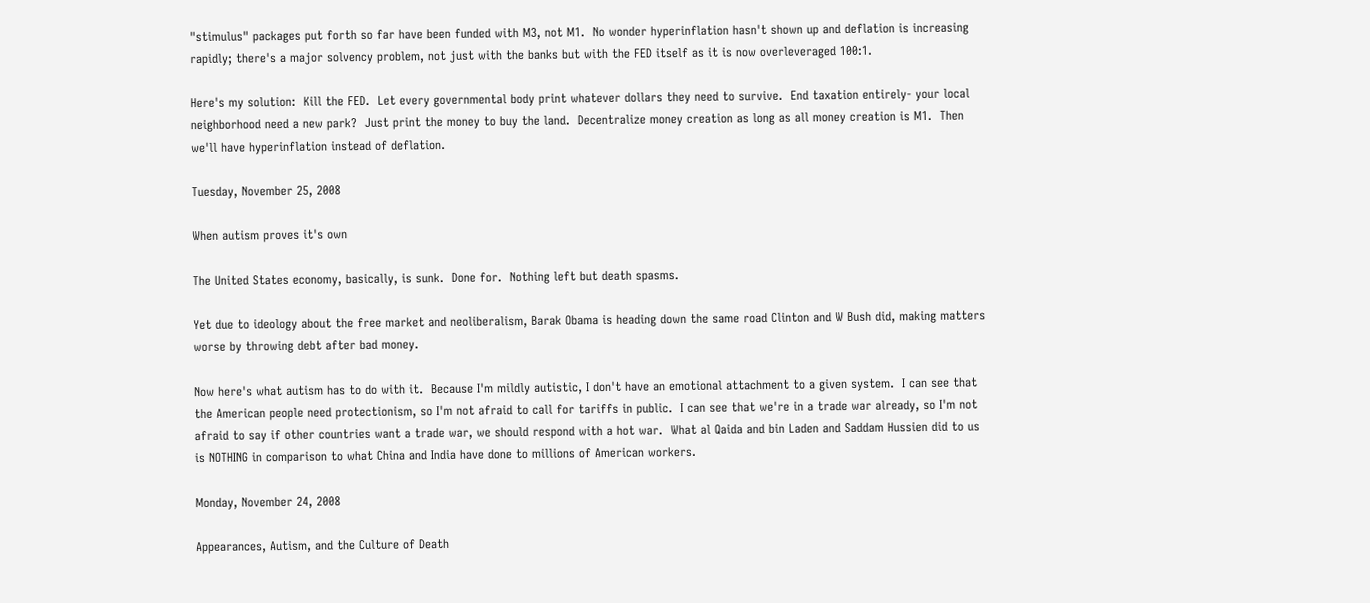"stimulus" packages put forth so far have been funded with M3, not M1.  No wonder hyperinflation hasn't shown up and deflation is increasing rapidly; there's a major solvency problem, not just with the banks but with the FED itself as it is now overleveraged 100:1.

Here's my solution:  Kill the FED.  Let every governmental body print whatever dollars they need to survive.  End taxation entirely- your local neighborhood need a new park?  Just print the money to buy the land.  Decentralize money creation as long as all money creation is M1.  Then we'll have hyperinflation instead of deflation.

Tuesday, November 25, 2008

When autism proves it's own

The United States economy, basically, is sunk.  Done for.  Nothing left but death spasms.

Yet due to ideology about the free market and neoliberalism, Barak Obama is heading down the same road Clinton and W Bush did, making matters worse by throwing debt after bad money.

Now here's what autism has to do with it.  Because I'm mildly autistic, I don't have an emotional attachment to a given system.  I can see that the American people need protectionism, so I'm not afraid to call for tariffs in public.  I can see that we're in a trade war already, so I'm not afraid to say if other countries want a trade war, we should respond with a hot war.  What al Qaida and bin Laden and Saddam Hussien did to us is NOTHING in comparison to what China and India have done to millions of American workers.

Monday, November 24, 2008

Appearances, Autism, and the Culture of Death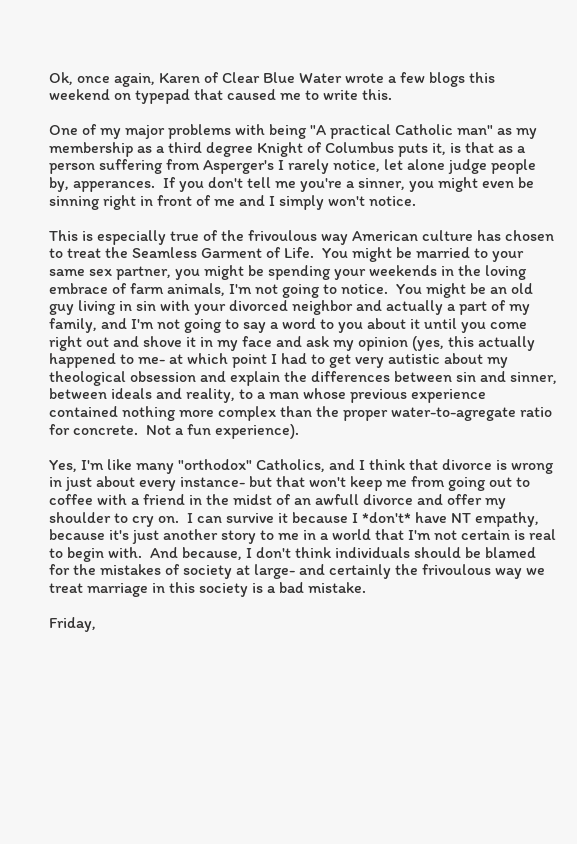Ok, once again, Karen of Clear Blue Water wrote a few blogs this weekend on typepad that caused me to write this.

One of my major problems with being "A practical Catholic man" as my membership as a third degree Knight of Columbus puts it, is that as a person suffering from Asperger's I rarely notice, let alone judge people by, apperances.  If you don't tell me you're a sinner, you might even be sinning right in front of me and I simply won't notice.

This is especially true of the frivoulous way American culture has chosen to treat the Seamless Garment of Life.  You might be married to your same sex partner, you might be spending your weekends in the loving embrace of farm animals, I'm not going to notice.  You might be an old guy living in sin with your divorced neighbor and actually a part of my family, and I'm not going to say a word to you about it until you come right out and shove it in my face and ask my opinion (yes, this actually happened to me- at which point I had to get very autistic about my theological obsession and explain the differences between sin and sinner, between ideals and reality, to a man whose previous experience contained nothing more complex than the proper water-to-agregate ratio for concrete.  Not a fun experience).

Yes, I'm like many "orthodox" Catholics, and I think that divorce is wrong in just about every instance- but that won't keep me from going out to coffee with a friend in the midst of an awfull divorce and offer my shoulder to cry on.  I can survive it because I *don't* have NT empathy, because it's just another story to me in a world that I'm not certain is real to begin with.  And because, I don't think individuals should be blamed for the mistakes of society at large- and certainly the frivoulous way we treat marriage in this society is a bad mistake.

Friday,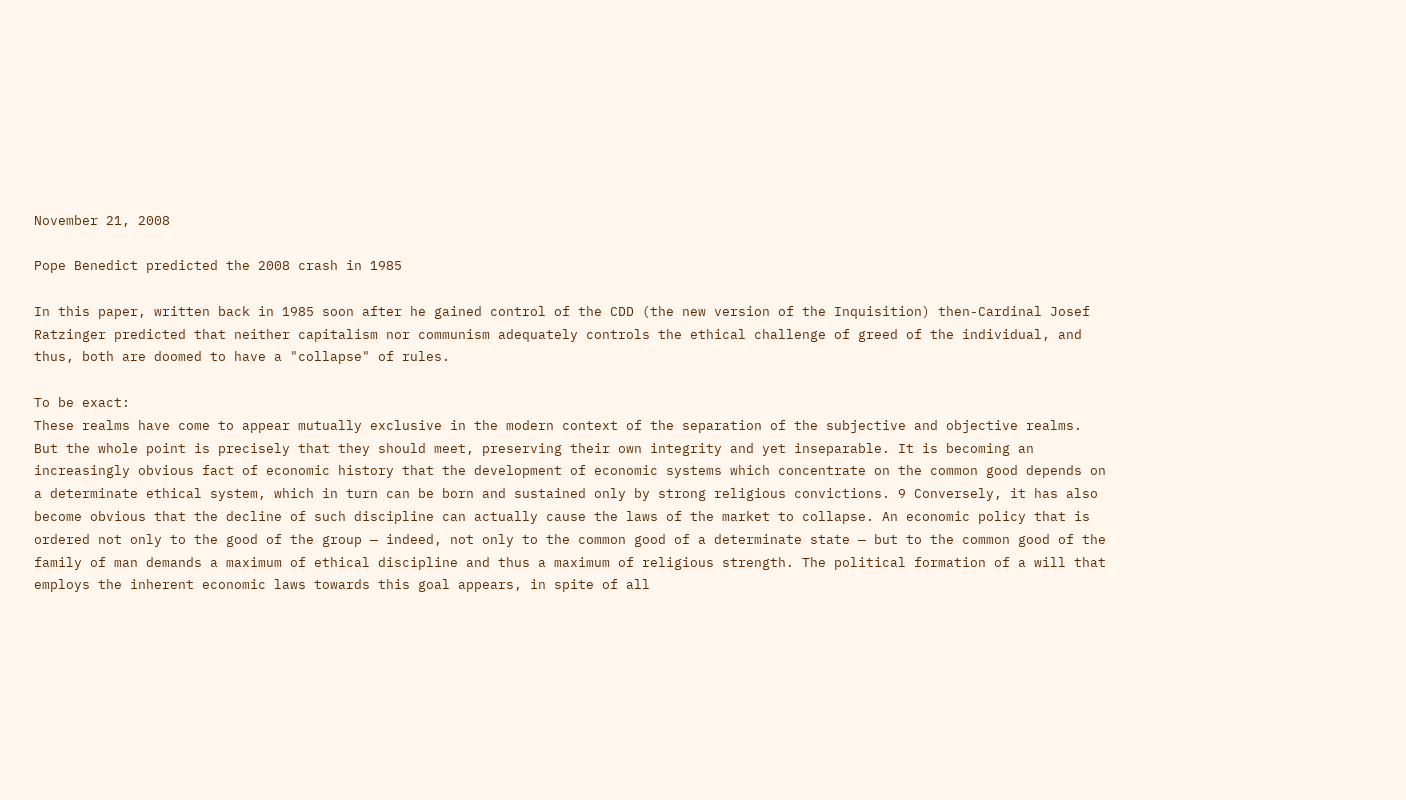November 21, 2008

Pope Benedict predicted the 2008 crash in 1985

In this paper, written back in 1985 soon after he gained control of the CDD (the new version of the Inquisition) then-Cardinal Josef Ratzinger predicted that neither capitalism nor communism adequately controls the ethical challenge of greed of the individual, and thus, both are doomed to have a "collapse" of rules.

To be exact:
These realms have come to appear mutually exclusive in the modern context of the separation of the subjective and objective realms. But the whole point is precisely that they should meet, preserving their own integrity and yet inseparable. It is becoming an increasingly obvious fact of economic history that the development of economic systems which concentrate on the common good depends on a determinate ethical system, which in turn can be born and sustained only by strong religious convictions. 9 Conversely, it has also become obvious that the decline of such discipline can actually cause the laws of the market to collapse. An economic policy that is ordered not only to the good of the group — indeed, not only to the common good of a determinate state — but to the common good of the family of man demands a maximum of ethical discipline and thus a maximum of religious strength. The political formation of a will that employs the inherent economic laws towards this goal appears, in spite of all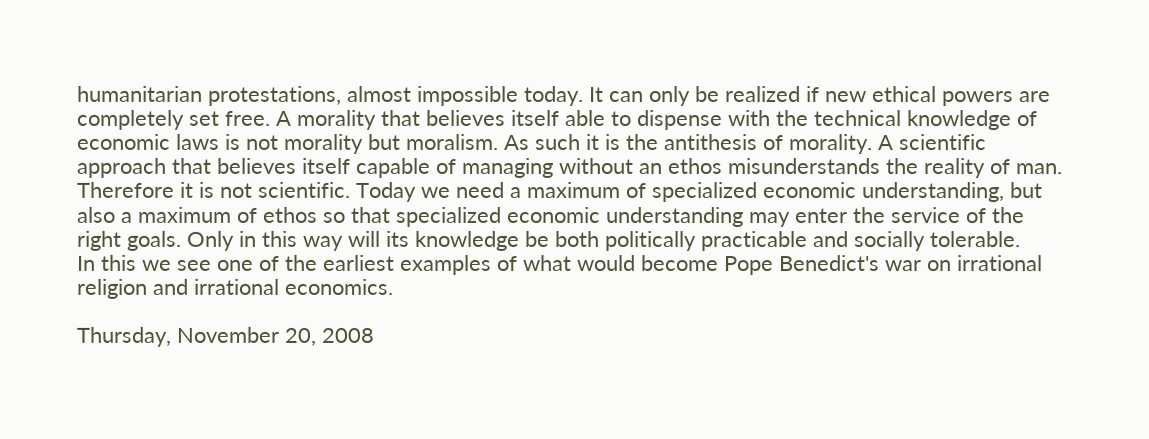humanitarian protestations, almost impossible today. It can only be realized if new ethical powers are completely set free. A morality that believes itself able to dispense with the technical knowledge of economic laws is not morality but moralism. As such it is the antithesis of morality. A scientific approach that believes itself capable of managing without an ethos misunderstands the reality of man. Therefore it is not scientific. Today we need a maximum of specialized economic understanding, but also a maximum of ethos so that specialized economic understanding may enter the service of the right goals. Only in this way will its knowledge be both politically practicable and socially tolerable.
In this we see one of the earliest examples of what would become Pope Benedict's war on irrational religion and irrational economics.

Thursday, November 20, 2008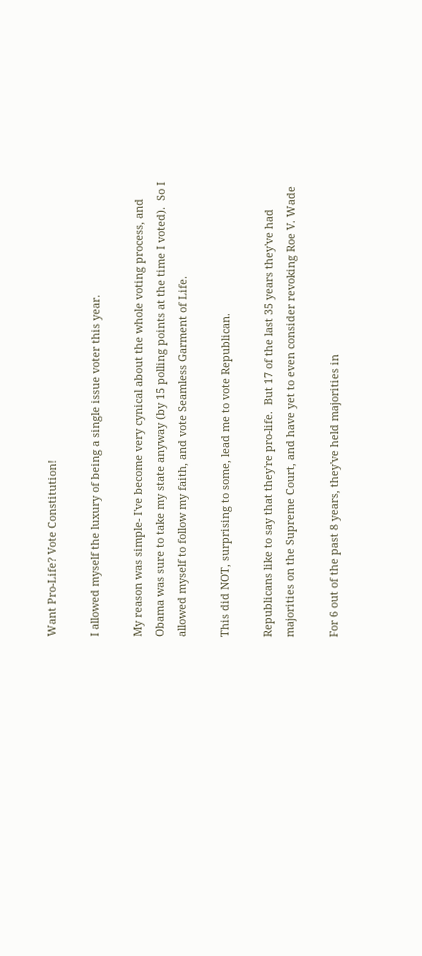Want Pro-Life? Vote Constitution!

I allowed myself the luxury of being a single issue voter this year.

My reason was simple- I've become very cynical about the whole voting process, and Obama was sure to take my state anyway (by 15 polling points at the time I voted).  So I allowed myself to follow my faith, and vote Seamless Garment of Life.

This did NOT, surprising to some, lead me to vote Republican.

Republicans like to say that they're pro-life.  But 17 of the last 35 years they've had majorities on the Supreme Court, and have yet to even consider revoking Roe V. Wade

For 6 out of the past 8 years, they've held majorities in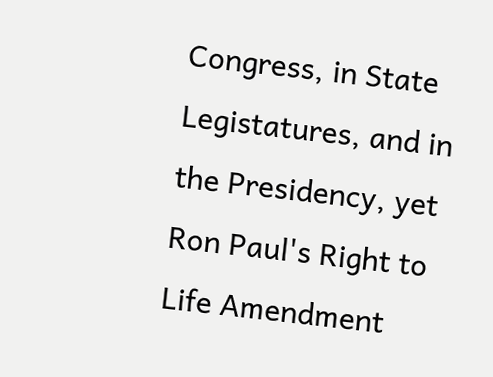Congress, in State Legistatures, and in the Presidency, yet Ron Paul's Right to Life Amendment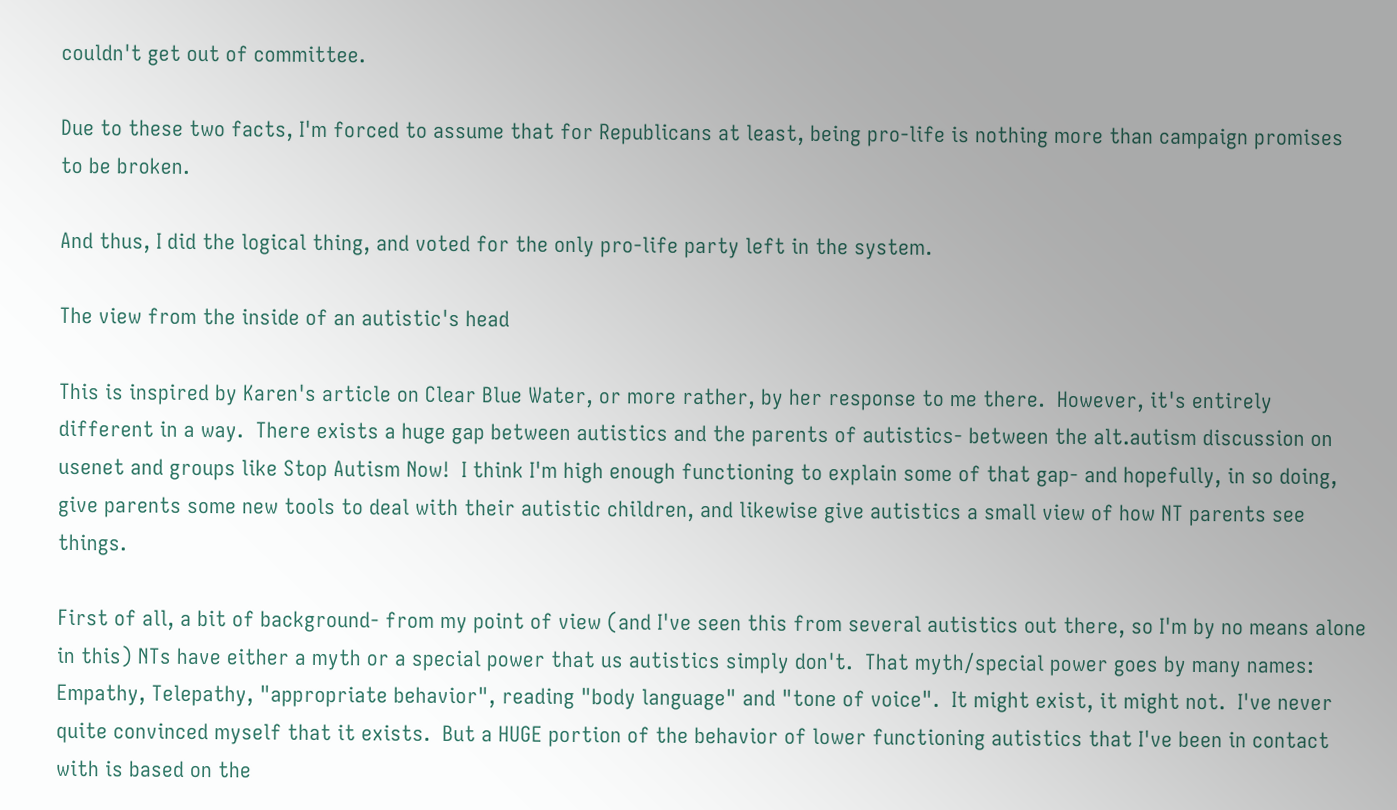couldn't get out of committee.

Due to these two facts, I'm forced to assume that for Republicans at least, being pro-life is nothing more than campaign promises to be broken.

And thus, I did the logical thing, and voted for the only pro-life party left in the system.

The view from the inside of an autistic's head

This is inspired by Karen's article on Clear Blue Water, or more rather, by her response to me there.  However, it's entirely different in a way.  There exists a huge gap between autistics and the parents of autistics- between the alt.autism discussion on usenet and groups like Stop Autism Now!  I think I'm high enough functioning to explain some of that gap- and hopefully, in so doing, give parents some new tools to deal with their autistic children, and likewise give autistics a small view of how NT parents see things.

First of all, a bit of background- from my point of view (and I've seen this from several autistics out there, so I'm by no means alone in this) NTs have either a myth or a special power that us autistics simply don't.  That myth/special power goes by many names:  Empathy, Telepathy, "appropriate behavior", reading "body language" and "tone of voice".  It might exist, it might not.  I've never quite convinced myself that it exists.  But a HUGE portion of the behavior of lower functioning autistics that I've been in contact with is based on the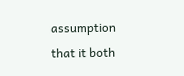assumption that it both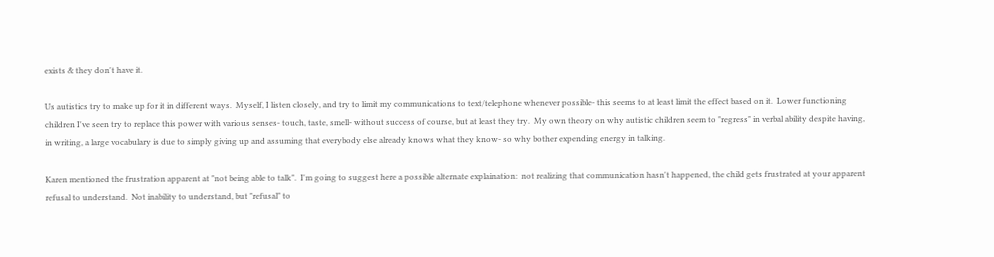exists & they don't have it.

Us autistics try to make up for it in different ways.  Myself, I listen closely, and try to limit my communications to text/telephone whenever possible- this seems to at least limit the effect based on it.  Lower functioning children I've seen try to replace this power with various senses- touch, taste, smell- without success of course, but at least they try.  My own theory on why autistic children seem to "regress" in verbal ability despite having, in writing, a large vocabulary is due to simply giving up and assuming that everybody else already knows what they know- so why bother expending energy in talking.

Karen mentioned the frustration apparent at "not being able to talk".  I'm going to suggest here a possible alternate explaination:  not realizing that communication hasn't happened, the child gets frustrated at your apparent refusal to understand.  Not inability to understand, but "refusal" to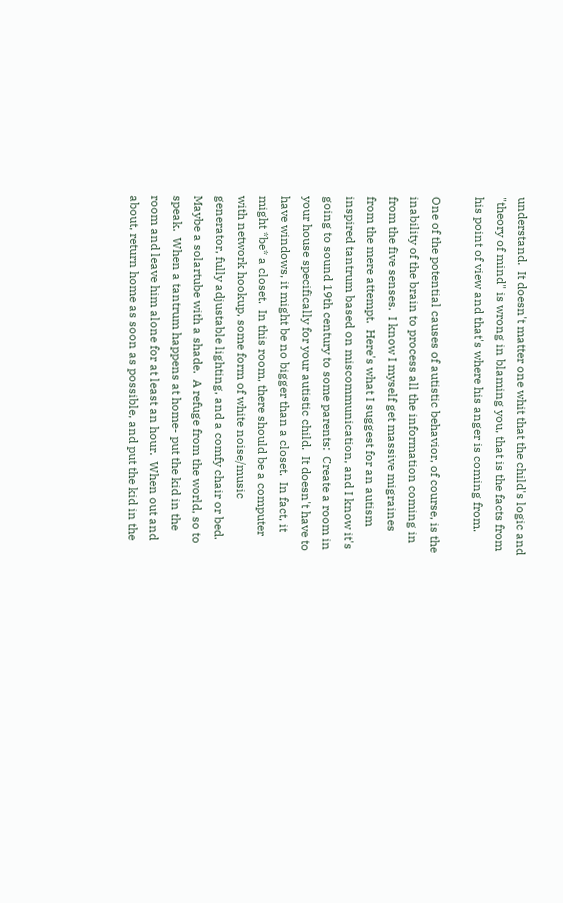understand.  It doesn't matter one whit that the child's logic and "theory of mind" is wrong in blaming you, that is the facts from his point of view and that's where his anger is coming from.

One of the potential causes of autistic behavior, of course, is the inability of the brain to process all the information coming in from the five senses.  I know I myself get massive migraines from the mere attempt.  Here's what I suggest for an autism inspired tantrum based on miscommunication, and I know it's going to sound 19th century to some parents:  Create a room in your house specifically for your autistic child.  It doesn't have to have windows, it might be no bigger than a closet.  In fact, it might *be* a closet.  In this room, there should be a computer with network hookup, some form of white noise/music generator, fully adjustable lighting, and a comfy chair or bed.  Maybe a solartube with a shade.  A refuge from the world, so to speak.  When a tantrum happens at home- put the kid in the room and leave him alone for at least an hour.  When out and about, return home as soon as possible, and put the kid in the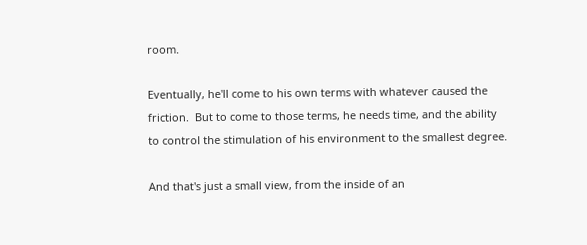room.

Eventually, he'll come to his own terms with whatever caused the friction.  But to come to those terms, he needs time, and the ability to control the stimulation of his environment to the smallest degree.

And that's just a small view, from the inside of an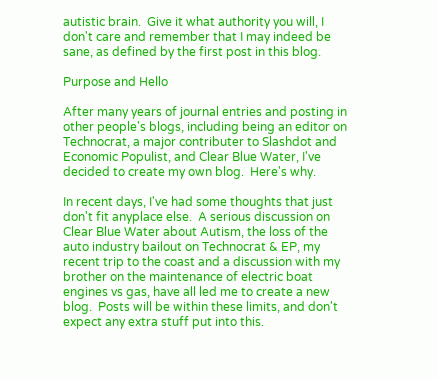autistic brain.  Give it what authority you will, I don't care and remember that I may indeed be sane, as defined by the first post in this blog.

Purpose and Hello

After many years of journal entries and posting in other people's blogs, including being an editor on Technocrat, a major contributer to Slashdot and Economic Populist, and Clear Blue Water, I've decided to create my own blog.  Here's why.

In recent days, I've had some thoughts that just don't fit anyplace else.  A serious discussion on Clear Blue Water about Autism, the loss of the auto industry bailout on Technocrat & EP, my recent trip to the coast and a discussion with my brother on the maintenance of electric boat engines vs gas, have all led me to create a new blog.  Posts will be within these limits, and don't expect any extra stuff put into this.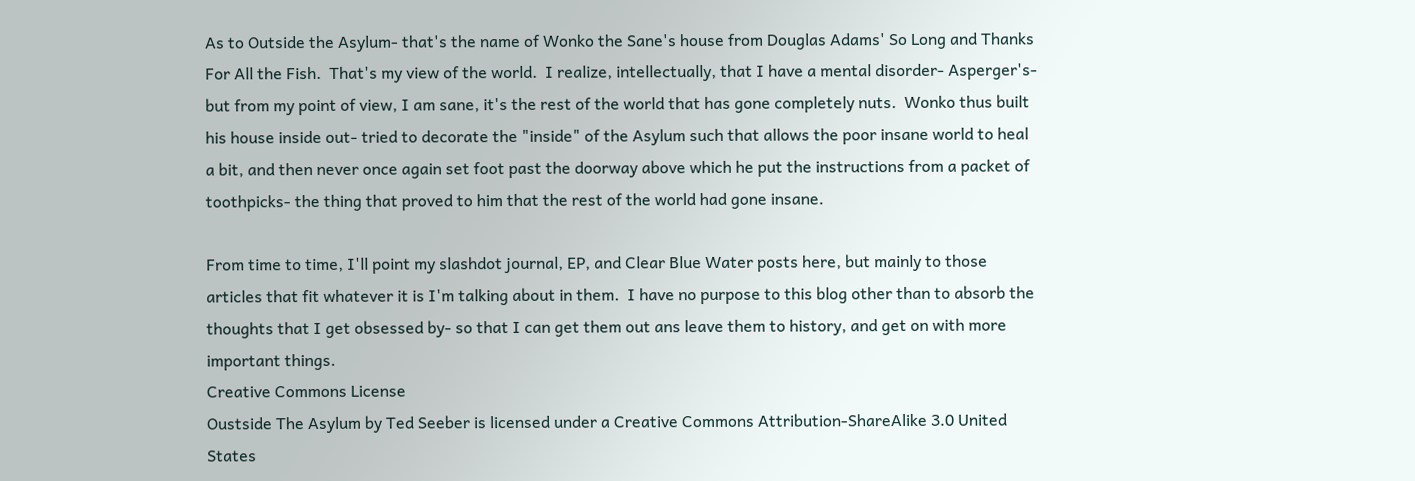As to Outside the Asylum- that's the name of Wonko the Sane's house from Douglas Adams' So Long and Thanks For All the Fish.  That's my view of the world.  I realize, intellectually, that I have a mental disorder- Asperger's- but from my point of view, I am sane, it's the rest of the world that has gone completely nuts.  Wonko thus built his house inside out- tried to decorate the "inside" of the Asylum such that allows the poor insane world to heal a bit, and then never once again set foot past the doorway above which he put the instructions from a packet of toothpicks- the thing that proved to him that the rest of the world had gone insane.

From time to time, I'll point my slashdot journal, EP, and Clear Blue Water posts here, but mainly to those articles that fit whatever it is I'm talking about in them.  I have no purpose to this blog other than to absorb the thoughts that I get obsessed by- so that I can get them out ans leave them to history, and get on with more important things.
Creative Commons License
Oustside The Asylum by Ted Seeber is licensed under a Creative Commons Attribution-ShareAlike 3.0 United States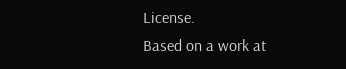License.
Based on a work at